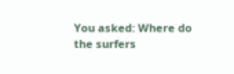You asked: Where do the surfers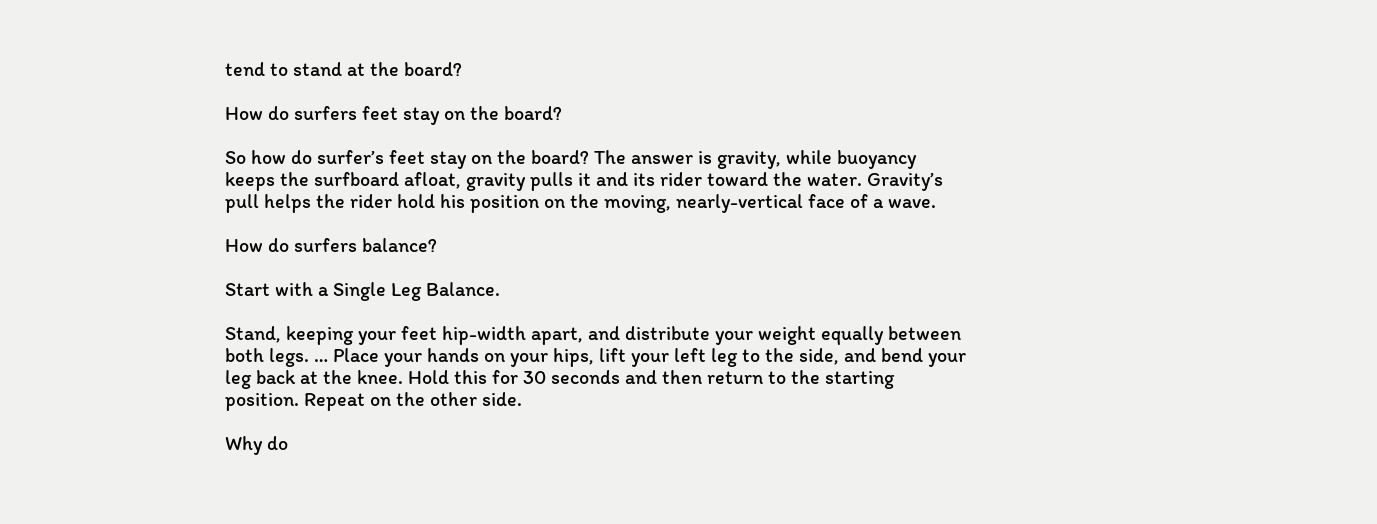tend to stand at the board?

How do surfers feet stay on the board?

So how do surfer’s feet stay on the board? The answer is gravity, while buoyancy keeps the surfboard afloat, gravity pulls it and its rider toward the water. Gravity’s pull helps the rider hold his position on the moving, nearly-vertical face of a wave.

How do surfers balance?

Start with a Single Leg Balance.

Stand, keeping your feet hip-width apart, and distribute your weight equally between both legs. … Place your hands on your hips, lift your left leg to the side, and bend your leg back at the knee. Hold this for 30 seconds and then return to the starting position. Repeat on the other side.

Why do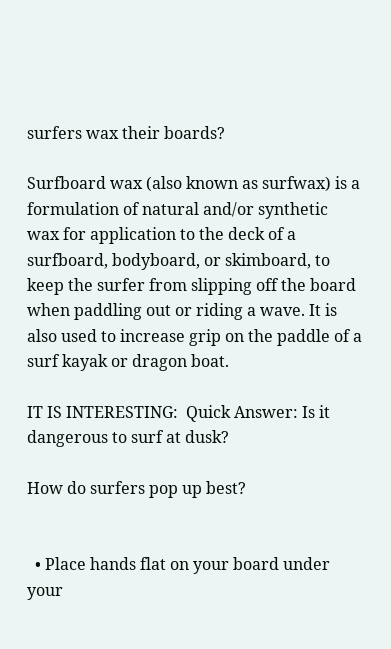surfers wax their boards?

Surfboard wax (also known as surfwax) is a formulation of natural and/or synthetic wax for application to the deck of a surfboard, bodyboard, or skimboard, to keep the surfer from slipping off the board when paddling out or riding a wave. It is also used to increase grip on the paddle of a surf kayak or dragon boat.

IT IS INTERESTING:  Quick Answer: Is it dangerous to surf at dusk?

How do surfers pop up best?


  • Place hands flat on your board under your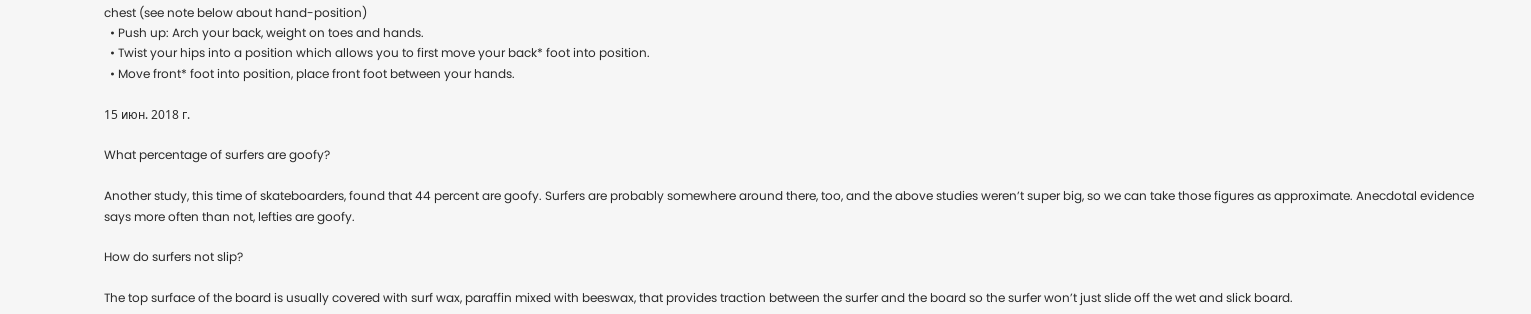chest (see note below about hand-position)
  • Push up: Arch your back, weight on toes and hands.
  • Twist your hips into a position which allows you to first move your back* foot into position.
  • Move front* foot into position, place front foot between your hands.

15 июн. 2018 г.

What percentage of surfers are goofy?

Another study, this time of skateboarders, found that 44 percent are goofy. Surfers are probably somewhere around there, too, and the above studies weren’t super big, so we can take those figures as approximate. Anecdotal evidence says more often than not, lefties are goofy.

How do surfers not slip?

The top surface of the board is usually covered with surf wax, paraffin mixed with beeswax, that provides traction between the surfer and the board so the surfer won’t just slide off the wet and slick board.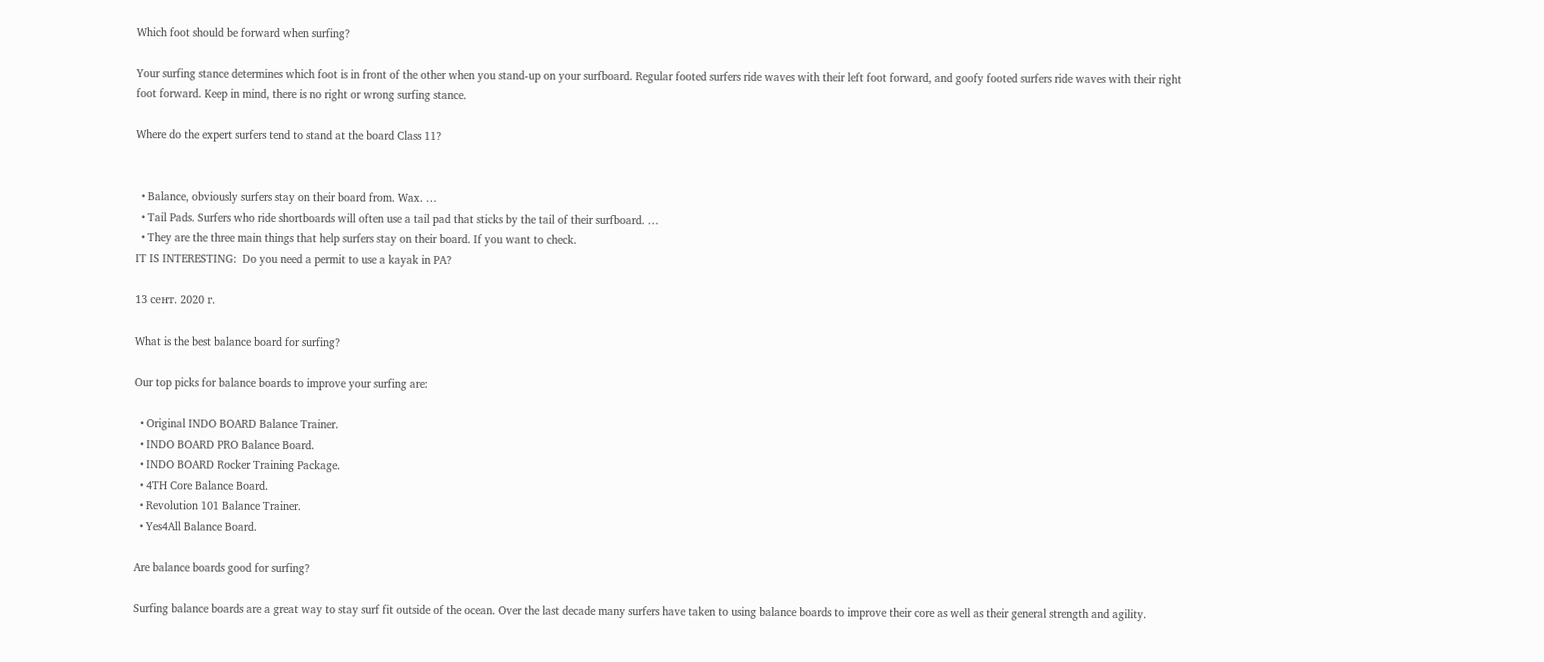Which foot should be forward when surfing?

Your surfing stance determines which foot is in front of the other when you stand-up on your surfboard. Regular footed surfers ride waves with their left foot forward, and goofy footed surfers ride waves with their right foot forward. Keep in mind, there is no right or wrong surfing stance.

Where do the expert surfers tend to stand at the board Class 11?


  • Balance, obviously surfers stay on their board from. Wax. …
  • Tail Pads. Surfers who ride shortboards will often use a tail pad that sticks by the tail of their surfboard. …
  • They are the three main things that help surfers stay on their board. If you want to check.
IT IS INTERESTING:  Do you need a permit to use a kayak in PA?

13 сент. 2020 г.

What is the best balance board for surfing?

Our top picks for balance boards to improve your surfing are:

  • Original INDO BOARD Balance Trainer.
  • INDO BOARD PRO Balance Board.
  • INDO BOARD Rocker Training Package.
  • 4TH Core Balance Board.
  • Revolution 101 Balance Trainer.
  • Yes4All Balance Board.

Are balance boards good for surfing?

Surfing balance boards are a great way to stay surf fit outside of the ocean. Over the last decade many surfers have taken to using balance boards to improve their core as well as their general strength and agility.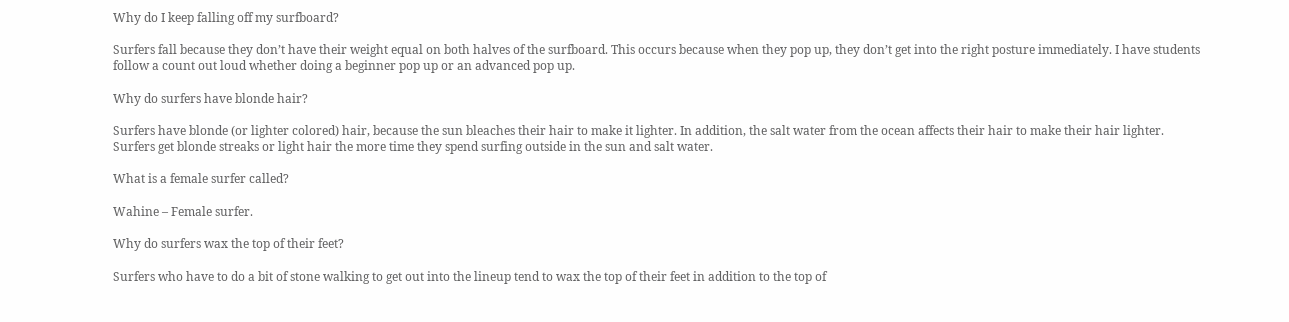Why do I keep falling off my surfboard?

Surfers fall because they don’t have their weight equal on both halves of the surfboard. This occurs because when they pop up, they don’t get into the right posture immediately. I have students follow a count out loud whether doing a beginner pop up or an advanced pop up.

Why do surfers have blonde hair?

Surfers have blonde (or lighter colored) hair, because the sun bleaches their hair to make it lighter. In addition, the salt water from the ocean affects their hair to make their hair lighter. Surfers get blonde streaks or light hair the more time they spend surfing outside in the sun and salt water.

What is a female surfer called?

Wahine – Female surfer.

Why do surfers wax the top of their feet?

Surfers who have to do a bit of stone walking to get out into the lineup tend to wax the top of their feet in addition to the top of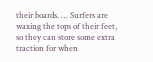their boards. … Surfers are waxing the tops of their feet, so they can store some extra traction for when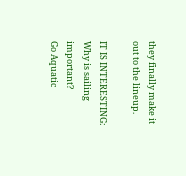they finally make it out to the lineup.

IT IS INTERESTING:  Why is sailing important?
Go Aquatic